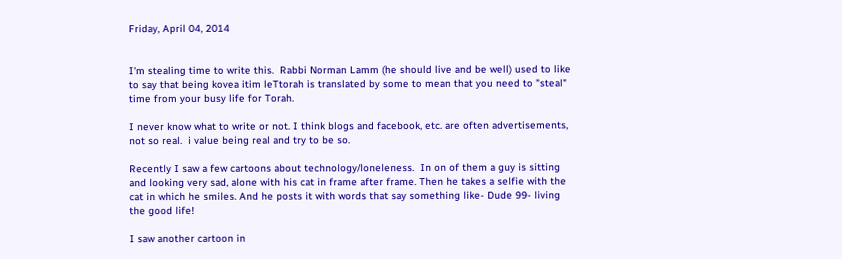Friday, April 04, 2014


I'm stealing time to write this.  Rabbi Norman Lamm (he should live and be well) used to like to say that being kovea itim leTtorah is translated by some to mean that you need to "steal" time from your busy life for Torah.

I never know what to write or not. I think blogs and facebook, etc. are often advertisements, not so real.  i value being real and try to be so.

Recently I saw a few cartoons about technology/loneleness.  In on of them a guy is sitting and looking very sad, alone with his cat in frame after frame. Then he takes a selfie with the cat in which he smiles. And he posts it with words that say something like- Dude 99- living the good life!

I saw another cartoon in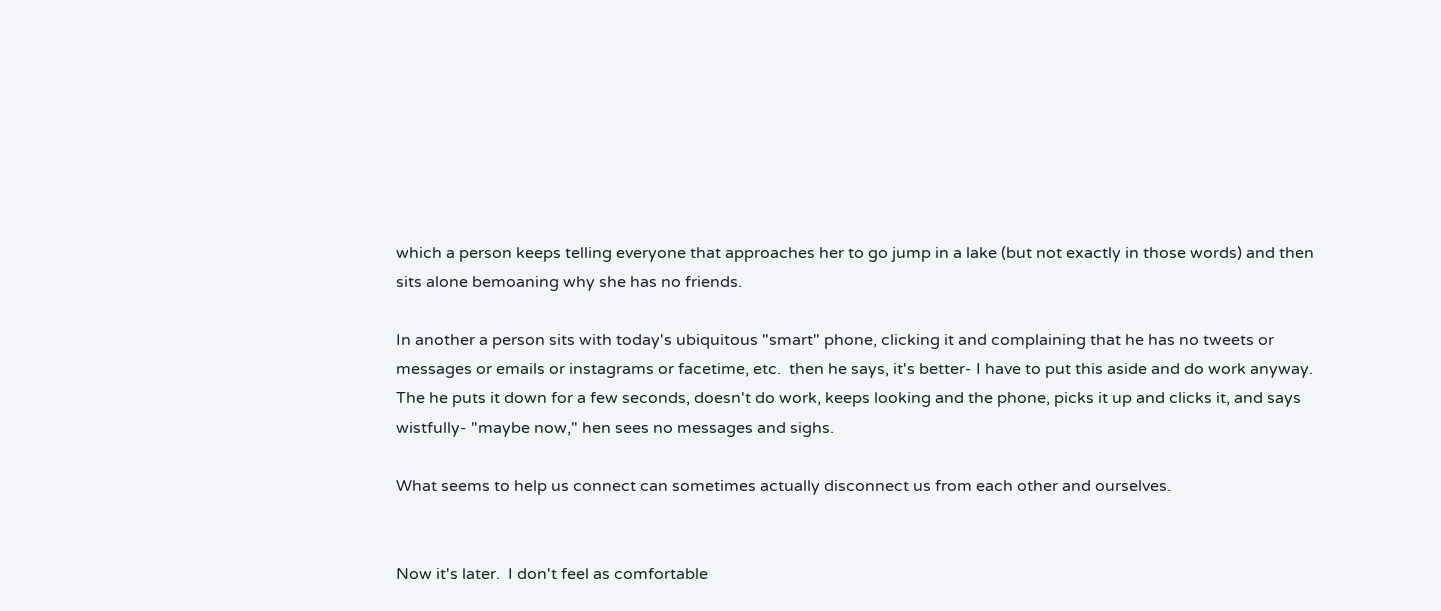which a person keeps telling everyone that approaches her to go jump in a lake (but not exactly in those words) and then sits alone bemoaning why she has no friends.

In another a person sits with today's ubiquitous "smart" phone, clicking it and complaining that he has no tweets or messages or emails or instagrams or facetime, etc.  then he says, it's better- I have to put this aside and do work anyway.  The he puts it down for a few seconds, doesn't do work, keeps looking and the phone, picks it up and clicks it, and says wistfully- "maybe now," hen sees no messages and sighs.

What seems to help us connect can sometimes actually disconnect us from each other and ourselves.


Now it's later.  I don't feel as comfortable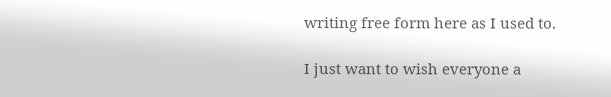writing free form here as I used to.

I just want to wish everyone a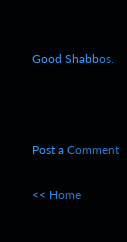Good Shabbos.



Post a Comment

<< Home